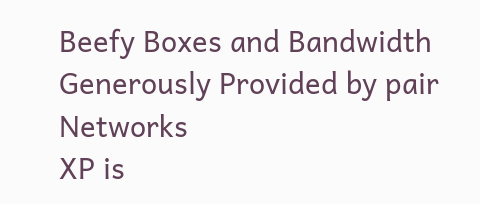Beefy Boxes and Bandwidth Generously Provided by pair Networks
XP is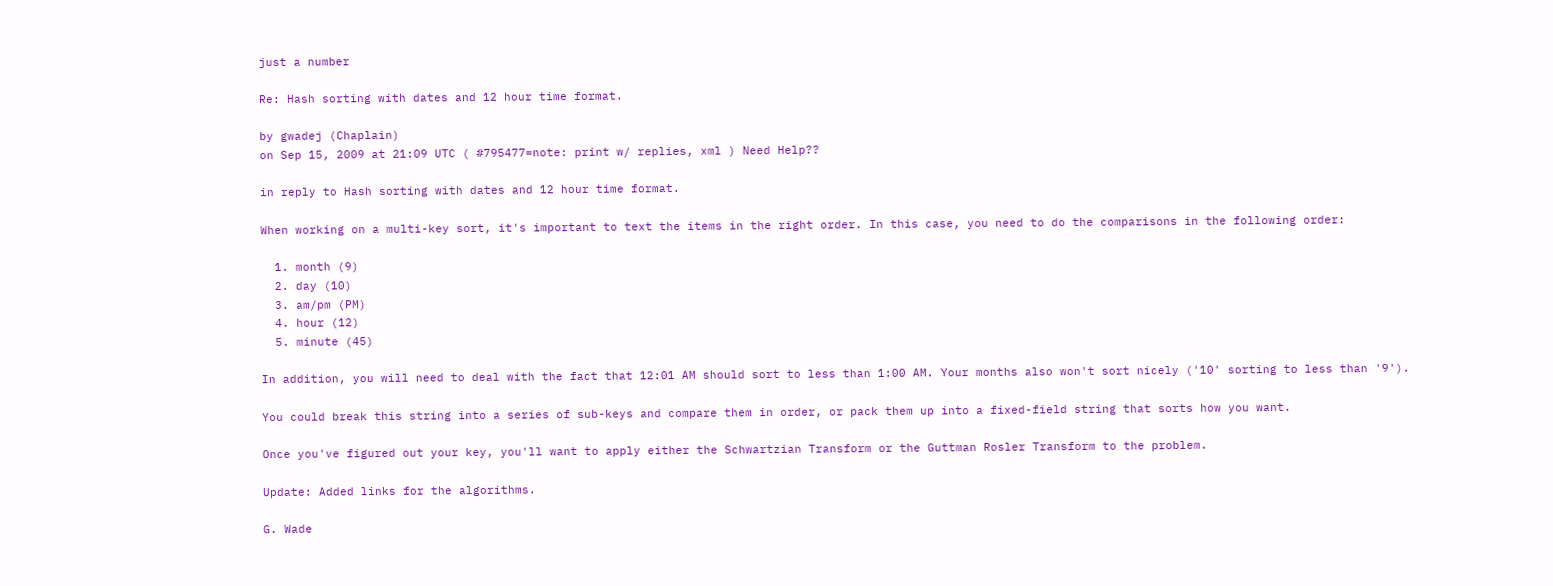just a number

Re: Hash sorting with dates and 12 hour time format.

by gwadej (Chaplain)
on Sep 15, 2009 at 21:09 UTC ( #795477=note: print w/ replies, xml ) Need Help??

in reply to Hash sorting with dates and 12 hour time format.

When working on a multi-key sort, it's important to text the items in the right order. In this case, you need to do the comparisons in the following order:

  1. month (9)
  2. day (10)
  3. am/pm (PM)
  4. hour (12)
  5. minute (45)

In addition, you will need to deal with the fact that 12:01 AM should sort to less than 1:00 AM. Your months also won't sort nicely ('10' sorting to less than '9').

You could break this string into a series of sub-keys and compare them in order, or pack them up into a fixed-field string that sorts how you want.

Once you've figured out your key, you'll want to apply either the Schwartzian Transform or the Guttman Rosler Transform to the problem.

Update: Added links for the algorithms.

G. Wade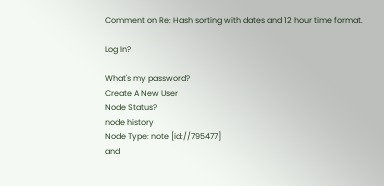Comment on Re: Hash sorting with dates and 12 hour time format.

Log In?

What's my password?
Create A New User
Node Status?
node history
Node Type: note [id://795477]
and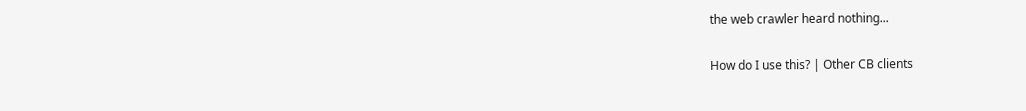the web crawler heard nothing...

How do I use this? | Other CB clients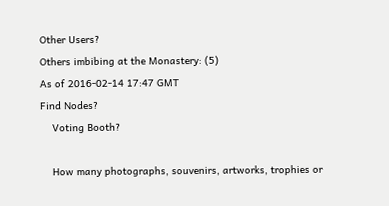Other Users?
Others imbibing at the Monastery: (5)
As of 2016-02-14 17:47 GMT
Find Nodes?
    Voting Booth?

    How many photographs, souvenirs, artworks, trophies or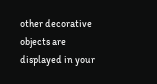other decorative objects are displayed in your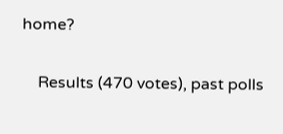home?

    Results (470 votes), past polls